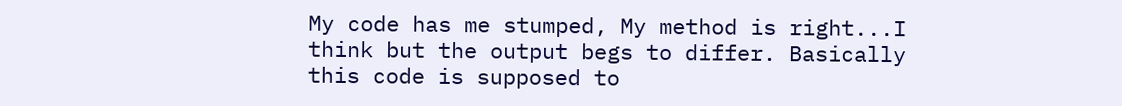My code has me stumped, My method is right...I think but the output begs to differ. Basically this code is supposed to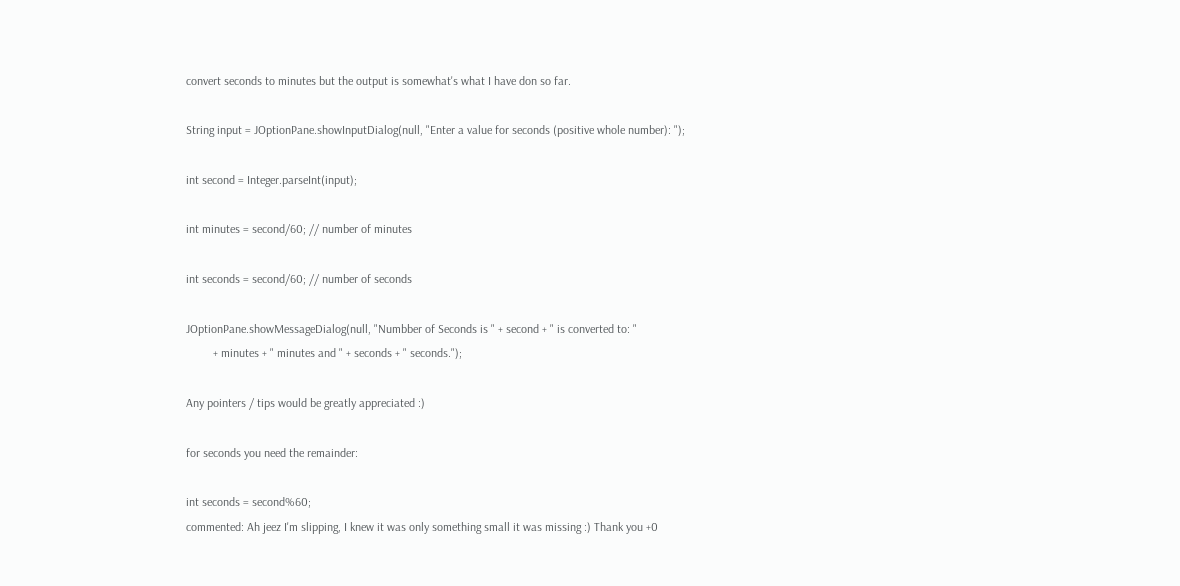convert seconds to minutes but the output is somewhat's what I have don so far.

String input = JOptionPane.showInputDialog(null, "Enter a value for seconds (positive whole number): ");

int second = Integer.parseInt(input);

int minutes = second/60; // number of minutes

int seconds = second/60; // number of seconds

JOptionPane.showMessageDialog(null, "Numbber of Seconds is " + second + " is converted to: "
         + minutes + " minutes and " + seconds + " seconds.");

Any pointers / tips would be greatly appreciated :)

for seconds you need the remainder:

int seconds = second%60;
commented: Ah jeez I'm slipping, I knew it was only something small it was missing :) Thank you +0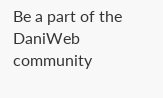Be a part of the DaniWeb community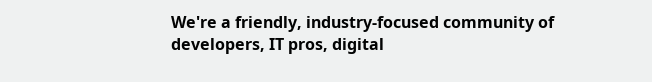We're a friendly, industry-focused community of developers, IT pros, digital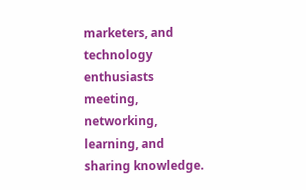marketers, and technology enthusiasts meeting, networking, learning, and sharing knowledge.